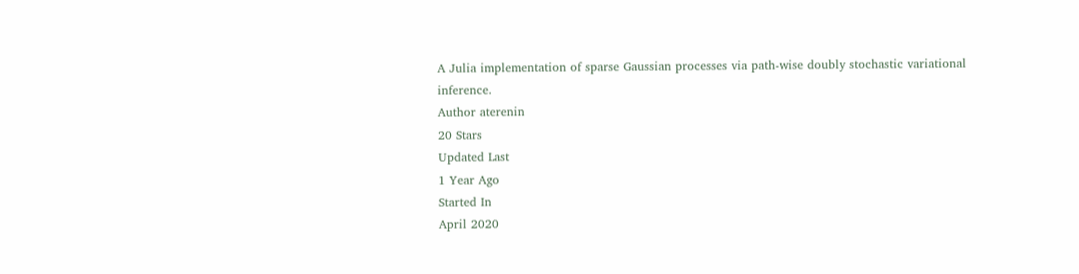A Julia implementation of sparse Gaussian processes via path-wise doubly stochastic variational inference.
Author aterenin
20 Stars
Updated Last
1 Year Ago
Started In
April 2020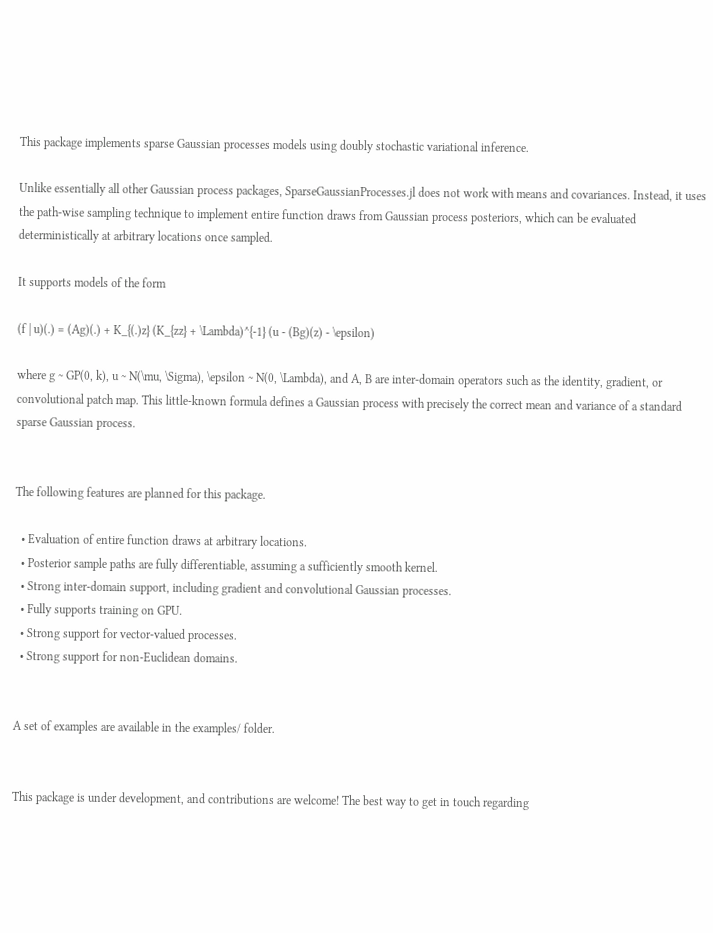This package implements sparse Gaussian processes models using doubly stochastic variational inference.

Unlike essentially all other Gaussian process packages, SparseGaussianProcesses.jl does not work with means and covariances. Instead, it uses the path-wise sampling technique to implement entire function draws from Gaussian process posteriors, which can be evaluated deterministically at arbitrary locations once sampled.

It supports models of the form

(f | u)(.) = (Ag)(.) + K_{(.)z} (K_{zz} + \Lambda)^{-1} (u - (Bg)(z) - \epsilon)

where g ~ GP(0, k), u ~ N(\mu, \Sigma), \epsilon ~ N(0, \Lambda), and A, B are inter-domain operators such as the identity, gradient, or convolutional patch map. This little-known formula defines a Gaussian process with precisely the correct mean and variance of a standard sparse Gaussian process.


The following features are planned for this package.

  • Evaluation of entire function draws at arbitrary locations.
  • Posterior sample paths are fully differentiable, assuming a sufficiently smooth kernel.
  • Strong inter-domain support, including gradient and convolutional Gaussian processes.
  • Fully supports training on GPU.
  • Strong support for vector-valued processes.
  • Strong support for non-Euclidean domains.


A set of examples are available in the examples/ folder.


This package is under development, and contributions are welcome! The best way to get in touch regarding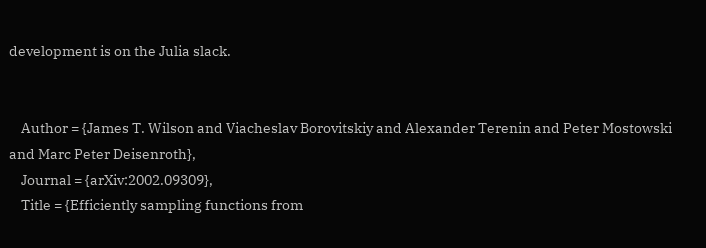development is on the Julia slack.


    Author = {James T. Wilson and Viacheslav Borovitskiy and Alexander Terenin and Peter Mostowski and Marc Peter Deisenroth},
    Journal = {arXiv:2002.09309},
    Title = {Efficiently sampling functions from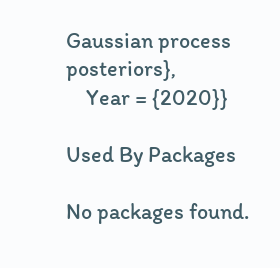Gaussian process posteriors},
    Year = {2020}}

Used By Packages

No packages found.